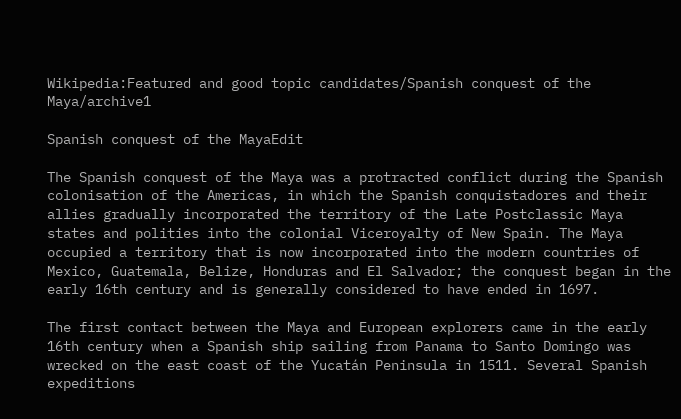Wikipedia:Featured and good topic candidates/Spanish conquest of the Maya/archive1

Spanish conquest of the MayaEdit

The Spanish conquest of the Maya was a protracted conflict during the Spanish colonisation of the Americas, in which the Spanish conquistadores and their allies gradually incorporated the territory of the Late Postclassic Maya states and polities into the colonial Viceroyalty of New Spain. The Maya occupied a territory that is now incorporated into the modern countries of Mexico, Guatemala, Belize, Honduras and El Salvador; the conquest began in the early 16th century and is generally considered to have ended in 1697.

The first contact between the Maya and European explorers came in the early 16th century when a Spanish ship sailing from Panama to Santo Domingo was wrecked on the east coast of the Yucatán Peninsula in 1511. Several Spanish expeditions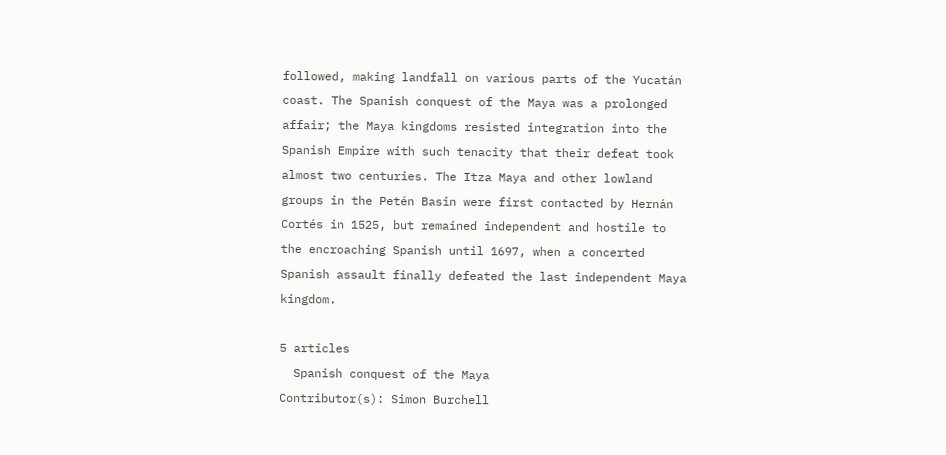followed, making landfall on various parts of the Yucatán coast. The Spanish conquest of the Maya was a prolonged affair; the Maya kingdoms resisted integration into the Spanish Empire with such tenacity that their defeat took almost two centuries. The Itza Maya and other lowland groups in the Petén Basin were first contacted by Hernán Cortés in 1525, but remained independent and hostile to the encroaching Spanish until 1697, when a concerted Spanish assault finally defeated the last independent Maya kingdom.

5 articles
  Spanish conquest of the Maya
Contributor(s): Simon Burchell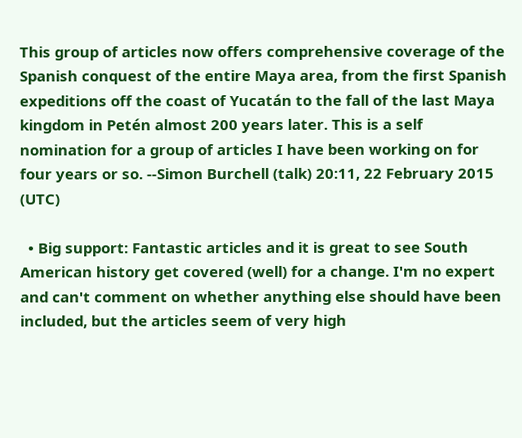This group of articles now offers comprehensive coverage of the Spanish conquest of the entire Maya area, from the first Spanish expeditions off the coast of Yucatán to the fall of the last Maya kingdom in Petén almost 200 years later. This is a self nomination for a group of articles I have been working on for four years or so. --Simon Burchell (talk) 20:11, 22 February 2015 (UTC)

  • Big support: Fantastic articles and it is great to see South American history get covered (well) for a change. I'm no expert and can't comment on whether anything else should have been included, but the articles seem of very high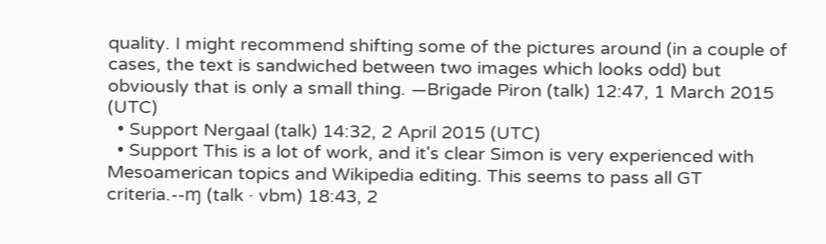quality. I might recommend shifting some of the pictures around (in a couple of cases, the text is sandwiched between two images which looks odd) but obviously that is only a small thing. —Brigade Piron (talk) 12:47, 1 March 2015 (UTC)
  • Support Nergaal (talk) 14:32, 2 April 2015 (UTC)
  • Support This is a lot of work, and it's clear Simon is very experienced with Mesoamerican topics and Wikipedia editing. This seems to pass all GT criteria.--ɱ (talk · vbm) 18:43, 2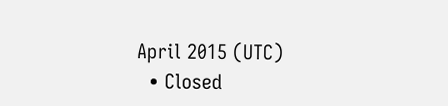April 2015 (UTC)
  • Closed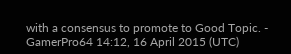with a consensus to promote to Good Topic. - GamerPro64 14:12, 16 April 2015 (UTC)